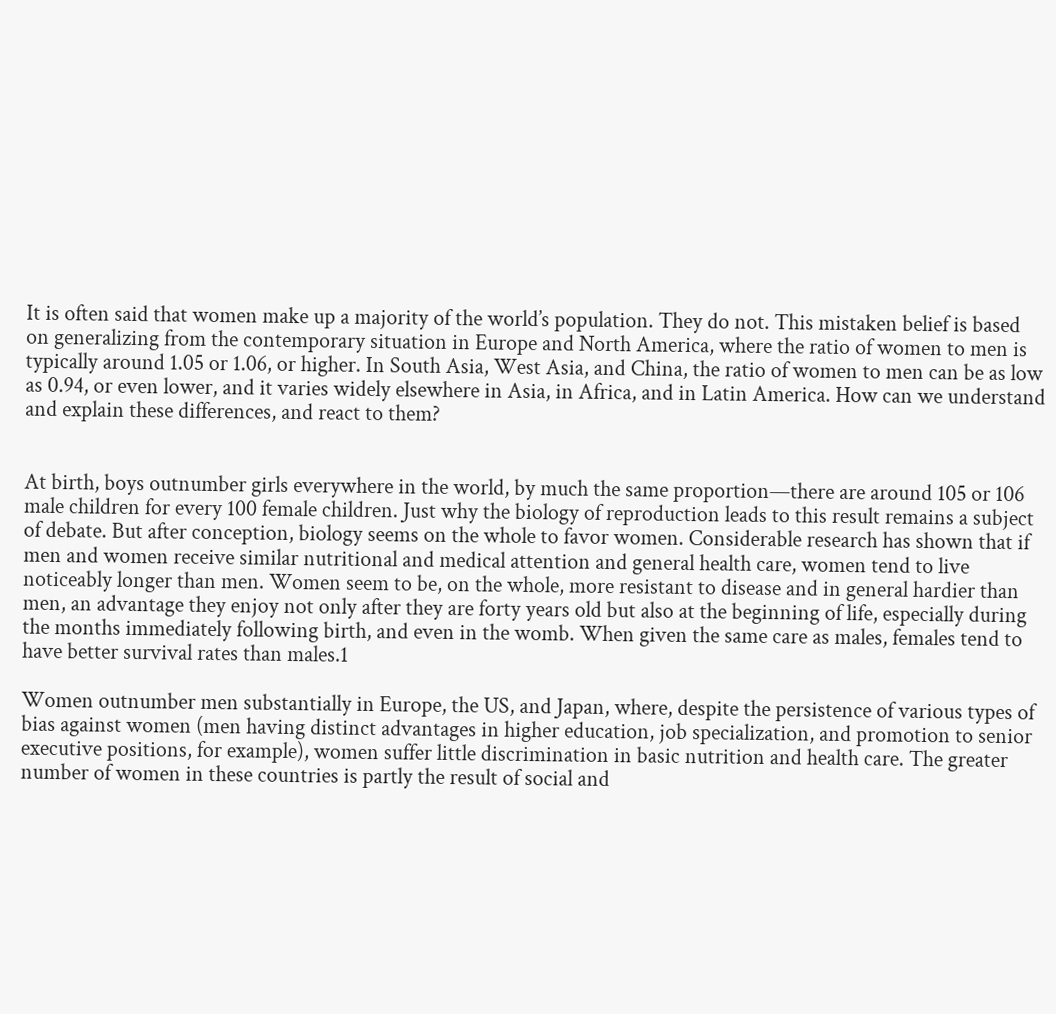It is often said that women make up a majority of the world’s population. They do not. This mistaken belief is based on generalizing from the contemporary situation in Europe and North America, where the ratio of women to men is typically around 1.05 or 1.06, or higher. In South Asia, West Asia, and China, the ratio of women to men can be as low as 0.94, or even lower, and it varies widely elsewhere in Asia, in Africa, and in Latin America. How can we understand and explain these differences, and react to them?


At birth, boys outnumber girls everywhere in the world, by much the same proportion—there are around 105 or 106 male children for every 100 female children. Just why the biology of reproduction leads to this result remains a subject of debate. But after conception, biology seems on the whole to favor women. Considerable research has shown that if men and women receive similar nutritional and medical attention and general health care, women tend to live noticeably longer than men. Women seem to be, on the whole, more resistant to disease and in general hardier than men, an advantage they enjoy not only after they are forty years old but also at the beginning of life, especially during the months immediately following birth, and even in the womb. When given the same care as males, females tend to have better survival rates than males.1

Women outnumber men substantially in Europe, the US, and Japan, where, despite the persistence of various types of bias against women (men having distinct advantages in higher education, job specialization, and promotion to senior executive positions, for example), women suffer little discrimination in basic nutrition and health care. The greater number of women in these countries is partly the result of social and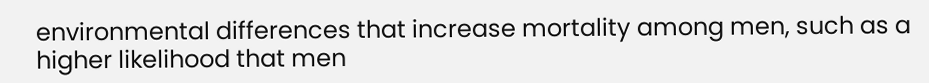environmental differences that increase mortality among men, such as a higher likelihood that men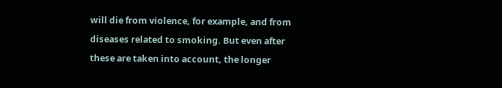will die from violence, for example, and from diseases related to smoking. But even after these are taken into account, the longer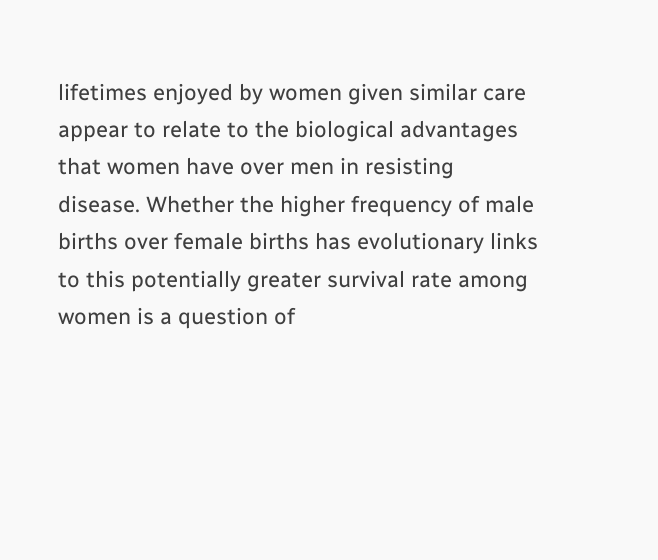lifetimes enjoyed by women given similar care appear to relate to the biological advantages that women have over men in resisting disease. Whether the higher frequency of male births over female births has evolutionary links to this potentially greater survival rate among women is a question of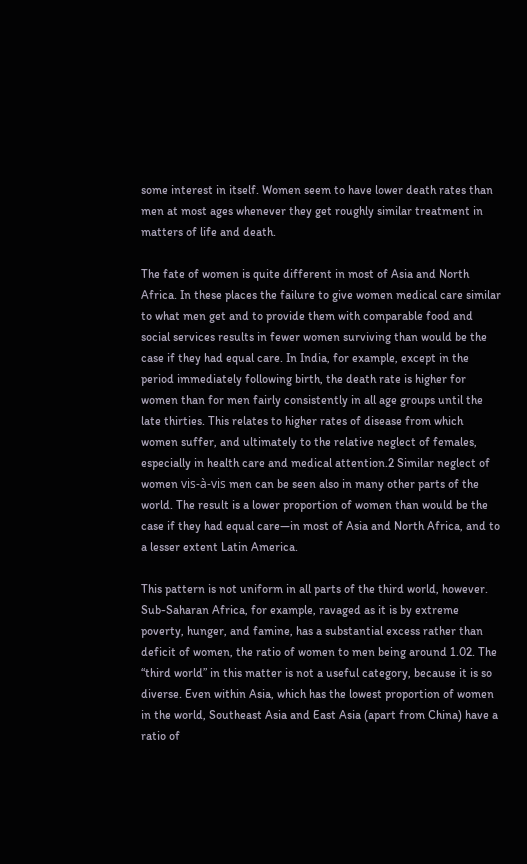some interest in itself. Women seem to have lower death rates than men at most ages whenever they get roughly similar treatment in matters of life and death.

The fate of women is quite different in most of Asia and North Africa. In these places the failure to give women medical care similar to what men get and to provide them with comparable food and social services results in fewer women surviving than would be the case if they had equal care. In India, for example, except in the period immediately following birth, the death rate is higher for women than for men fairly consistently in all age groups until the late thirties. This relates to higher rates of disease from which women suffer, and ultimately to the relative neglect of females, especially in health care and medical attention.2 Similar neglect of women vis-à-vis men can be seen also in many other parts of the world. The result is a lower proportion of women than would be the case if they had equal care—in most of Asia and North Africa, and to a lesser extent Latin America.

This pattern is not uniform in all parts of the third world, however. Sub-Saharan Africa, for example, ravaged as it is by extreme poverty, hunger, and famine, has a substantial excess rather than deficit of women, the ratio of women to men being around 1.02. The “third world” in this matter is not a useful category, because it is so diverse. Even within Asia, which has the lowest proportion of women in the world, Southeast Asia and East Asia (apart from China) have a ratio of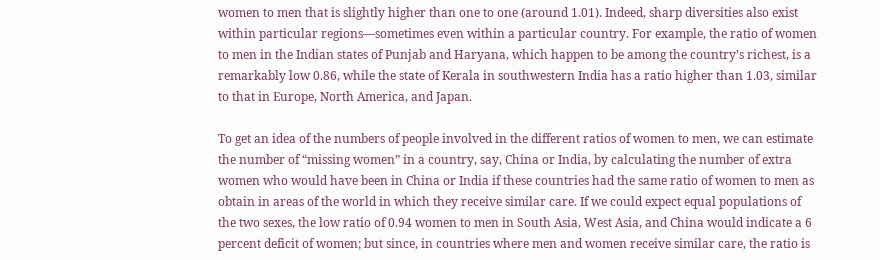women to men that is slightly higher than one to one (around 1.01). Indeed, sharp diversities also exist within particular regions—sometimes even within a particular country. For example, the ratio of women to men in the Indian states of Punjab and Haryana, which happen to be among the country’s richest, is a remarkably low 0.86, while the state of Kerala in southwestern India has a ratio higher than 1.03, similar to that in Europe, North America, and Japan.

To get an idea of the numbers of people involved in the different ratios of women to men, we can estimate the number of “missing women” in a country, say, China or India, by calculating the number of extra women who would have been in China or India if these countries had the same ratio of women to men as obtain in areas of the world in which they receive similar care. If we could expect equal populations of the two sexes, the low ratio of 0.94 women to men in South Asia, West Asia, and China would indicate a 6 percent deficit of women; but since, in countries where men and women receive similar care, the ratio is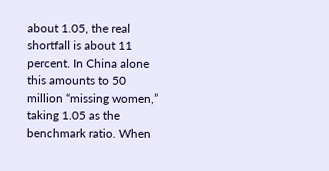about 1.05, the real shortfall is about 11 percent. In China alone this amounts to 50 million “missing women,” taking 1.05 as the benchmark ratio. When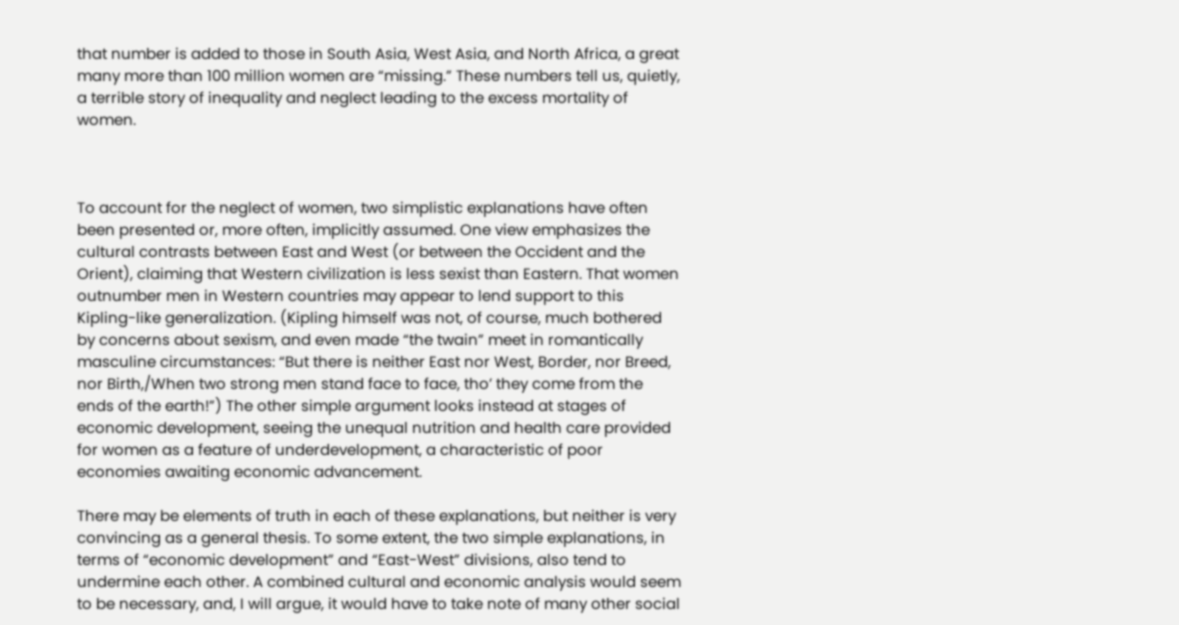that number is added to those in South Asia, West Asia, and North Africa, a great many more than 100 million women are “missing.” These numbers tell us, quietly, a terrible story of inequality and neglect leading to the excess mortality of women.



To account for the neglect of women, two simplistic explanations have often been presented or, more often, implicitly assumed. One view emphasizes the cultural contrasts between East and West (or between the Occident and the Orient), claiming that Western civilization is less sexist than Eastern. That women outnumber men in Western countries may appear to lend support to this Kipling-like generalization. (Kipling himself was not, of course, much bothered by concerns about sexism, and even made “the twain” meet in romantically masculine circumstances: “But there is neither East nor West, Border, nor Breed, nor Birth,/When two strong men stand face to face, tho’ they come from the ends of the earth!”) The other simple argument looks instead at stages of economic development, seeing the unequal nutrition and health care provided for women as a feature of underdevelopment, a characteristic of poor economies awaiting economic advancement.

There may be elements of truth in each of these explanations, but neither is very convincing as a general thesis. To some extent, the two simple explanations, in terms of “economic development” and “East-West” divisions, also tend to undermine each other. A combined cultural and economic analysis would seem to be necessary, and, I will argue, it would have to take note of many other social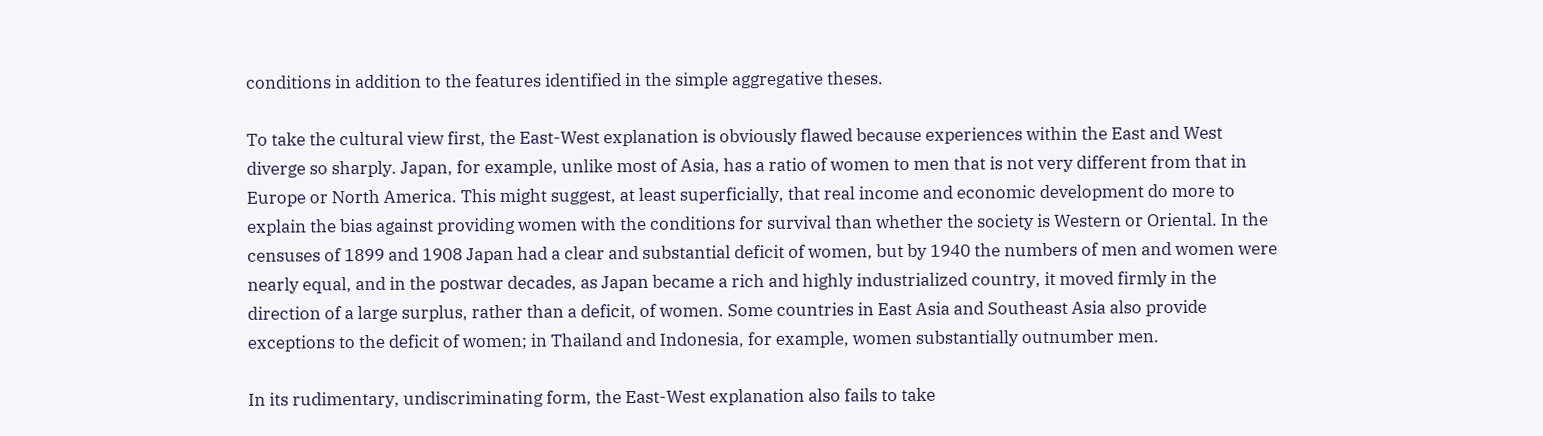conditions in addition to the features identified in the simple aggregative theses.

To take the cultural view first, the East-West explanation is obviously flawed because experiences within the East and West diverge so sharply. Japan, for example, unlike most of Asia, has a ratio of women to men that is not very different from that in Europe or North America. This might suggest, at least superficially, that real income and economic development do more to explain the bias against providing women with the conditions for survival than whether the society is Western or Oriental. In the censuses of 1899 and 1908 Japan had a clear and substantial deficit of women, but by 1940 the numbers of men and women were nearly equal, and in the postwar decades, as Japan became a rich and highly industrialized country, it moved firmly in the direction of a large surplus, rather than a deficit, of women. Some countries in East Asia and Southeast Asia also provide exceptions to the deficit of women; in Thailand and Indonesia, for example, women substantially outnumber men.

In its rudimentary, undiscriminating form, the East-West explanation also fails to take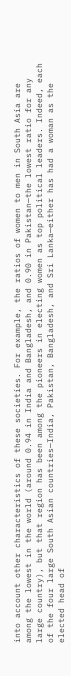into account other characteristics of these societies. For example, the ratios of women to men in South Asia are among the lowest in the world (around 0.94 in India and Bangladesh, and 0.90 in Pakistan—the lowest ratio for any large country), but that region has been among the pioneers in electing women as top political leaders. Indeed, each of the four large South Asian countries—India, Pakistan, Bangladesh, and Sri Lanka—either has had a woman as the elected head of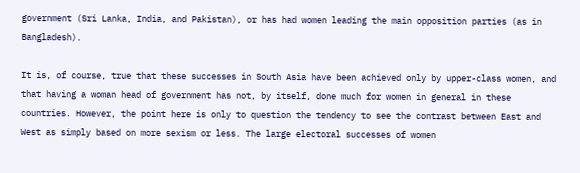government (Sri Lanka, India, and Pakistan), or has had women leading the main opposition parties (as in Bangladesh).

It is, of course, true that these successes in South Asia have been achieved only by upper-class women, and that having a woman head of government has not, by itself, done much for women in general in these countries. However, the point here is only to question the tendency to see the contrast between East and West as simply based on more sexism or less. The large electoral successes of women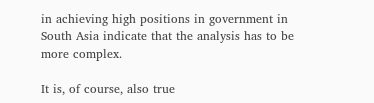in achieving high positions in government in South Asia indicate that the analysis has to be more complex.

It is, of course, also true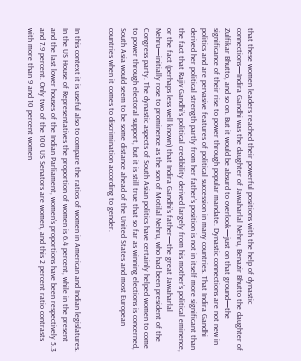that these women leaders reached their powerful positions with the help of dynastic connections—Indira Gandhi was the daughter of Jawaharlal Nehru, Benazir Bhutto the daughter of Zulfikar Bhutto, and so on. But it would be absurd to overlook—just on that ground—the significance of their rise to power through popular mandate. Dynastic connections are not new in politics and are pervasive features of political succession in many countries. That Indira Gandhi derived her political strength partly from her father’s position is not in itself more significant than the fact that Rajiv Gandhi’s political credibility derived largely from his mother’s political eminence, or the fact (perhaps less well known) that Indira Gandhi’s father—the great Jawaharlal Nehru—initially rose to prominence as the son of Motilal Nehru, who had been president of the Congress party. The dynastic aspects of South Asian politics have certainly helped women to come to power through electoral support, but it is still true that so far as winning elections is concerned, South Asia would seem to be some distance ahead of the United States and most European countries when it comes to discrimination according to gender.


In this context it is useful also to compare the ratios of women in American and Indian legislatures. In the US House of Representatives the proportion of women is 6.4 percent, while in the present and the last lower houses of the Indian Parliament, women’s proportions have been respectively 5.3 and 7.9 percent. Only two of the 100 US Senators are women, and this 2 percent ratio contrasts with more than 9 and 10 percent women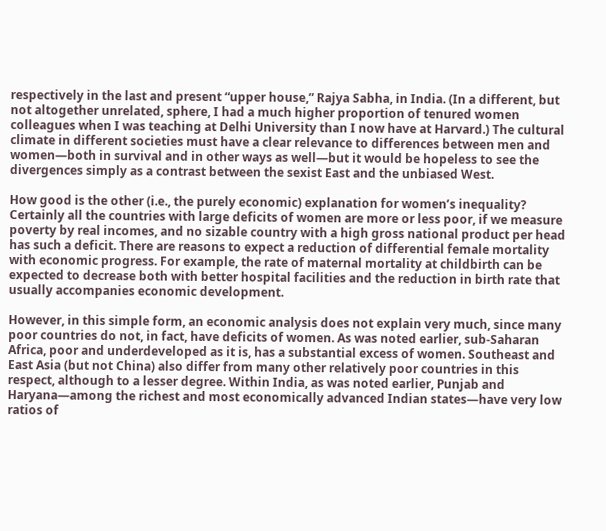respectively in the last and present “upper house,” Rajya Sabha, in India. (In a different, but not altogether unrelated, sphere, I had a much higher proportion of tenured women colleagues when I was teaching at Delhi University than I now have at Harvard.) The cultural climate in different societies must have a clear relevance to differences between men and women—both in survival and in other ways as well—but it would be hopeless to see the divergences simply as a contrast between the sexist East and the unbiased West.

How good is the other (i.e., the purely economic) explanation for women’s inequality? Certainly all the countries with large deficits of women are more or less poor, if we measure poverty by real incomes, and no sizable country with a high gross national product per head has such a deficit. There are reasons to expect a reduction of differential female mortality with economic progress. For example, the rate of maternal mortality at childbirth can be expected to decrease both with better hospital facilities and the reduction in birth rate that usually accompanies economic development.

However, in this simple form, an economic analysis does not explain very much, since many poor countries do not, in fact, have deficits of women. As was noted earlier, sub-Saharan Africa, poor and underdeveloped as it is, has a substantial excess of women. Southeast and East Asia (but not China) also differ from many other relatively poor countries in this respect, although to a lesser degree. Within India, as was noted earlier, Punjab and Haryana—among the richest and most economically advanced Indian states—have very low ratios of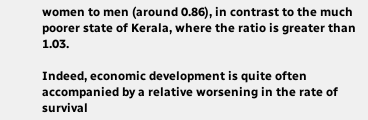women to men (around 0.86), in contrast to the much poorer state of Kerala, where the ratio is greater than 1.03.

Indeed, economic development is quite often accompanied by a relative worsening in the rate of survival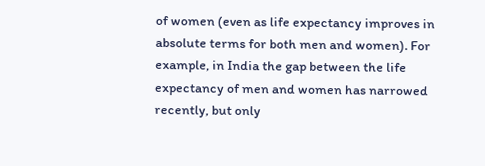of women (even as life expectancy improves in absolute terms for both men and women). For example, in India the gap between the life expectancy of men and women has narrowed recently, but only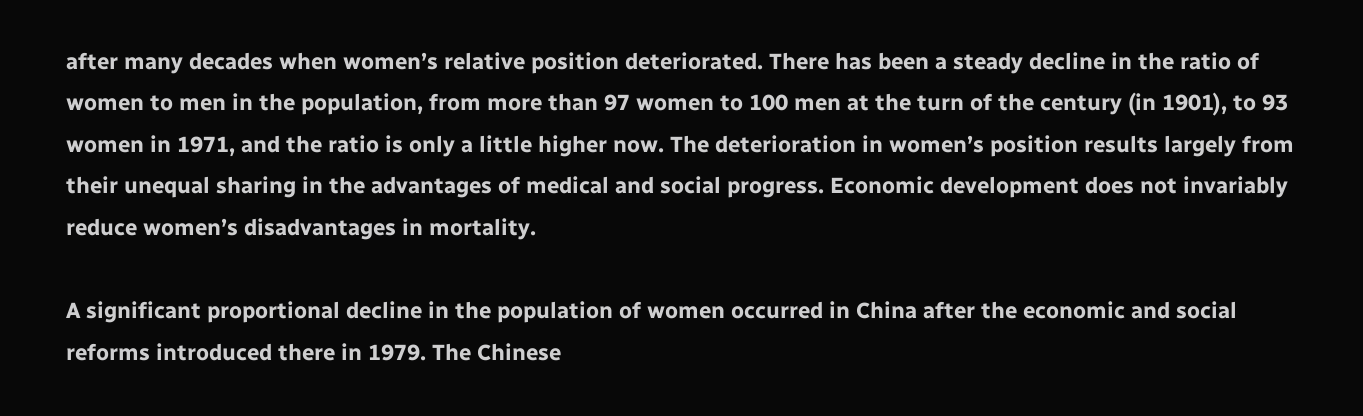after many decades when women’s relative position deteriorated. There has been a steady decline in the ratio of women to men in the population, from more than 97 women to 100 men at the turn of the century (in 1901), to 93 women in 1971, and the ratio is only a little higher now. The deterioration in women’s position results largely from their unequal sharing in the advantages of medical and social progress. Economic development does not invariably reduce women’s disadvantages in mortality.

A significant proportional decline in the population of women occurred in China after the economic and social reforms introduced there in 1979. The Chinese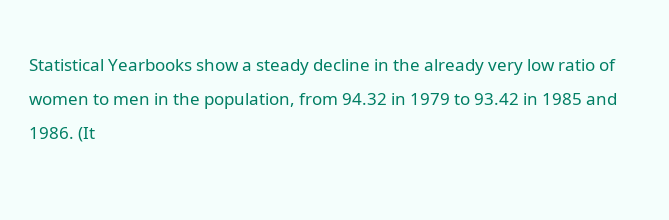Statistical Yearbooks show a steady decline in the already very low ratio of women to men in the population, from 94.32 in 1979 to 93.42 in 1985 and 1986. (It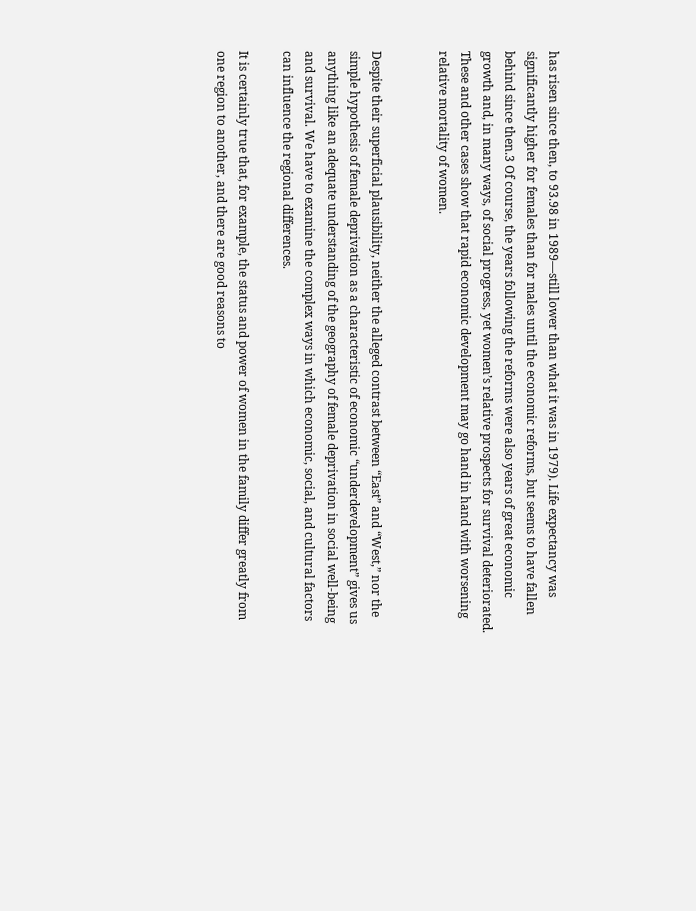has risen since then, to 93.98 in 1989—still lower than what it was in 1979). Life expectancy was significantly higher for females than for males until the economic reforms, but seems to have fallen behind since then.3 Of course, the years following the reforms were also years of great economic growth and, in many ways, of social progress, yet women’s relative prospects for survival deteriorated. These and other cases show that rapid economic development may go hand in hand with worsening relative mortality of women.


Despite their superficial plausibility, neither the alleged contrast between “East” and “West,” nor the simple hypothesis of female deprivation as a characteristic of economic “underdevelopment” gives us anything like an adequate understanding of the geography of female deprivation in social well-being and survival. We have to examine the complex ways in which economic, social, and cultural factors can influence the regional differences.

It is certainly true that, for example, the status and power of women in the family differ greatly from one region to another, and there are good reasons to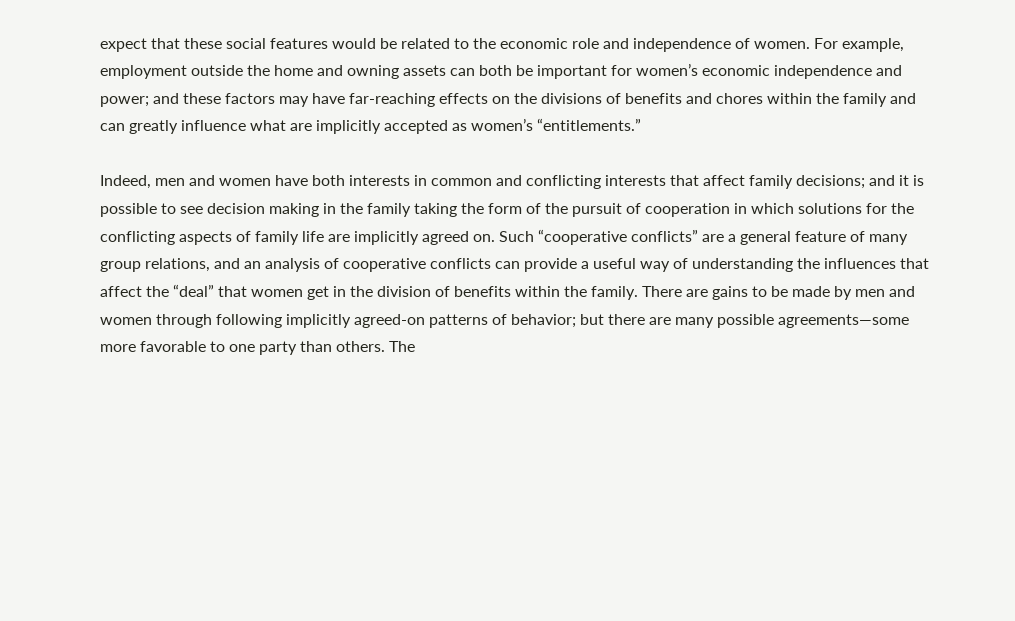expect that these social features would be related to the economic role and independence of women. For example, employment outside the home and owning assets can both be important for women’s economic independence and power; and these factors may have far-reaching effects on the divisions of benefits and chores within the family and can greatly influence what are implicitly accepted as women’s “entitlements.”

Indeed, men and women have both interests in common and conflicting interests that affect family decisions; and it is possible to see decision making in the family taking the form of the pursuit of cooperation in which solutions for the conflicting aspects of family life are implicitly agreed on. Such “cooperative conflicts” are a general feature of many group relations, and an analysis of cooperative conflicts can provide a useful way of understanding the influences that affect the “deal” that women get in the division of benefits within the family. There are gains to be made by men and women through following implicitly agreed-on patterns of behavior; but there are many possible agreements—some more favorable to one party than others. The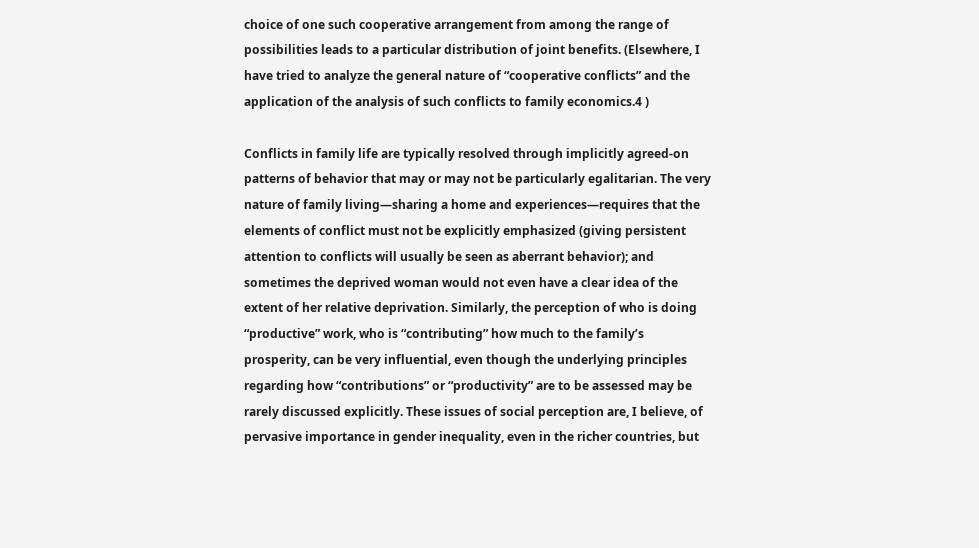choice of one such cooperative arrangement from among the range of possibilities leads to a particular distribution of joint benefits. (Elsewhere, I have tried to analyze the general nature of “cooperative conflicts” and the application of the analysis of such conflicts to family economics.4 )

Conflicts in family life are typically resolved through implicitly agreed-on patterns of behavior that may or may not be particularly egalitarian. The very nature of family living—sharing a home and experiences—requires that the elements of conflict must not be explicitly emphasized (giving persistent attention to conflicts will usually be seen as aberrant behavior); and sometimes the deprived woman would not even have a clear idea of the extent of her relative deprivation. Similarly, the perception of who is doing “productive” work, who is “contributing” how much to the family’s prosperity, can be very influential, even though the underlying principles regarding how “contributions” or “productivity” are to be assessed may be rarely discussed explicitly. These issues of social perception are, I believe, of pervasive importance in gender inequality, even in the richer countries, but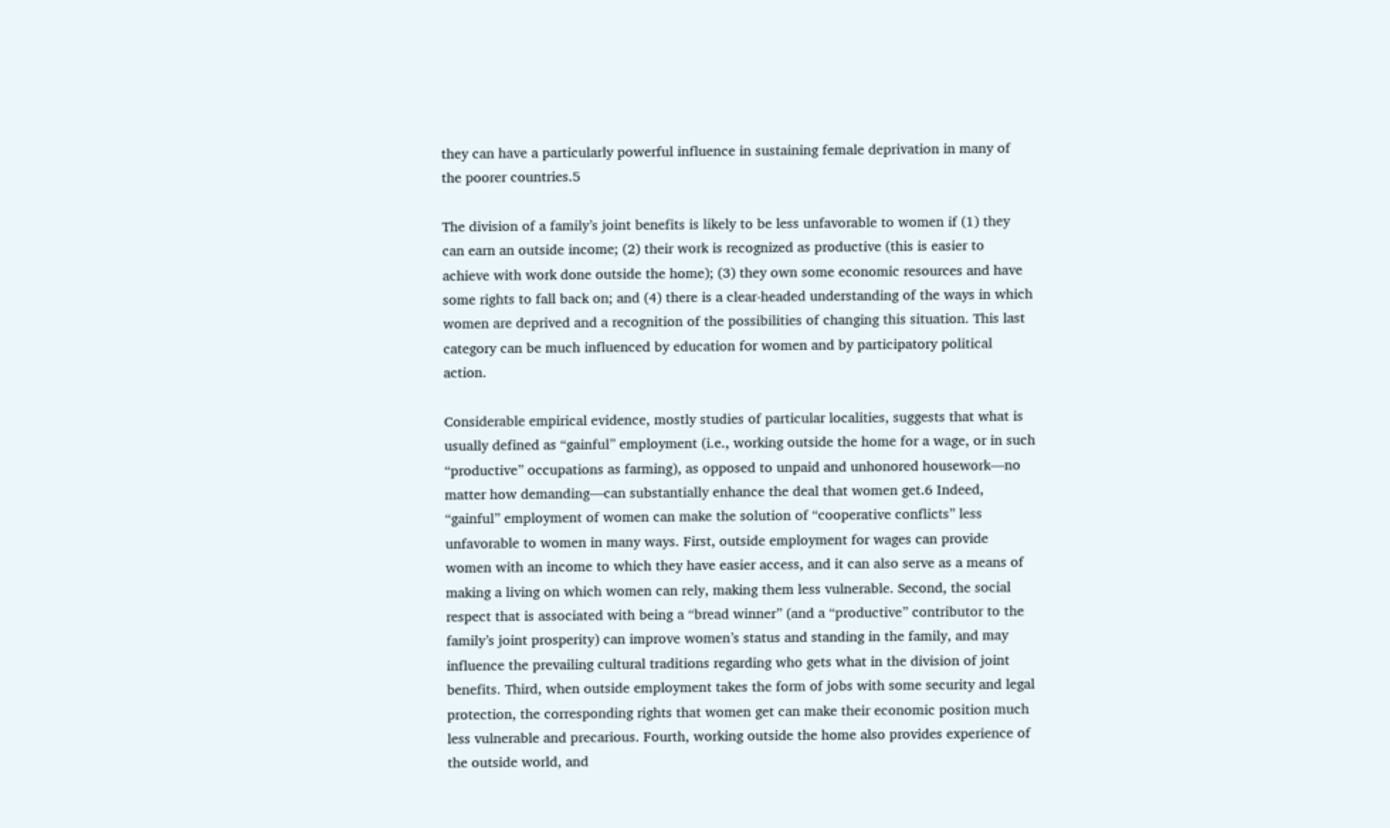they can have a particularly powerful influence in sustaining female deprivation in many of the poorer countries.5

The division of a family’s joint benefits is likely to be less unfavorable to women if (1) they can earn an outside income; (2) their work is recognized as productive (this is easier to achieve with work done outside the home); (3) they own some economic resources and have some rights to fall back on; and (4) there is a clear-headed understanding of the ways in which women are deprived and a recognition of the possibilities of changing this situation. This last category can be much influenced by education for women and by participatory political action.

Considerable empirical evidence, mostly studies of particular localities, suggests that what is usually defined as “gainful” employment (i.e., working outside the home for a wage, or in such “productive” occupations as farming), as opposed to unpaid and unhonored housework—no matter how demanding—can substantially enhance the deal that women get.6 Indeed, “gainful” employment of women can make the solution of “cooperative conflicts” less unfavorable to women in many ways. First, outside employment for wages can provide women with an income to which they have easier access, and it can also serve as a means of making a living on which women can rely, making them less vulnerable. Second, the social respect that is associated with being a “bread winner” (and a “productive” contributor to the family’s joint prosperity) can improve women’s status and standing in the family, and may influence the prevailing cultural traditions regarding who gets what in the division of joint benefits. Third, when outside employment takes the form of jobs with some security and legal protection, the corresponding rights that women get can make their economic position much less vulnerable and precarious. Fourth, working outside the home also provides experience of the outside world, and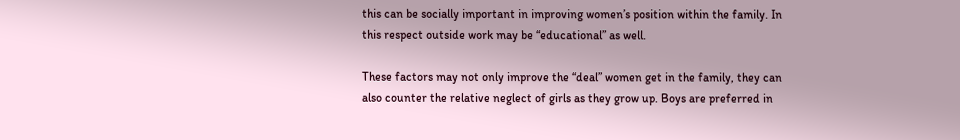this can be socially important in improving women’s position within the family. In this respect outside work may be “educational” as well.

These factors may not only improve the “deal” women get in the family, they can also counter the relative neglect of girls as they grow up. Boys are preferred in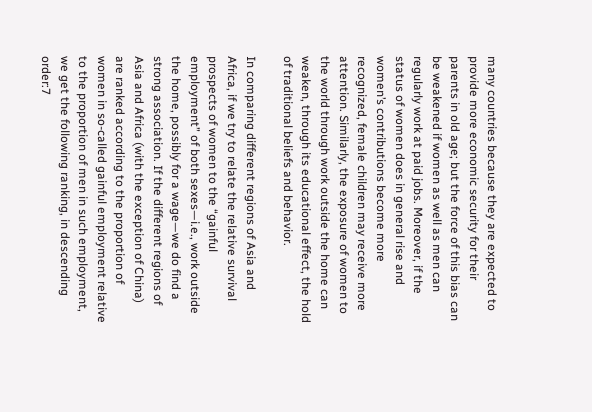many countries because they are expected to provide more economic security for their parents in old age; but the force of this bias can be weakened if women as well as men can regularly work at paid jobs. Moreover, if the status of women does in general rise and women’s contributions become more recognized, female children may receive more attention. Similarly, the exposure of women to the world through work outside the home can weaken, through its educational effect, the hold of traditional beliefs and behavior.

In comparing different regions of Asia and Africa, if we try to relate the relative survival prospects of women to the “gainful employment” of both sexes—i.e., work outside the home, possibly for a wage—we do find a strong association. If the different regions of Asia and Africa (with the exception of China) are ranked according to the proportion of women in so-called gainful employment relative to the proportion of men in such employment, we get the following ranking, in descending order:7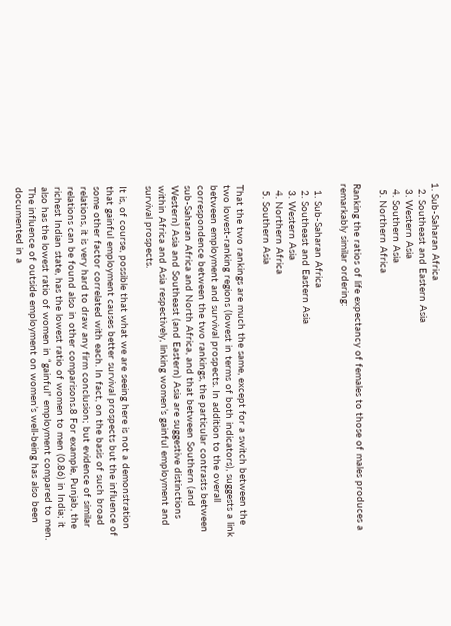1. Sub-Saharan Africa
  2. Southeast and Eastern Asia
  3. Western Asia
  4. Southern Asia
  5. Northern Africa

Ranking the ratios of life expectancy of females to those of males produces a remarkably similar ordering:

  1. Sub-Saharan Africa
  2. Southeast and Eastern Asia
  3. Western Asia
  4. Northern Africa
  5. Southern Asia

That the two rankings are much the same, except for a switch between the two lowest-ranking regions (lowest in terms of both indicators), suggests a link between employment and survival prospects. In addition to the overall correspondence between the two rankings, the particular contrasts between sub-Saharan Africa and North Africa, and that between Southern (and Western) Asia and Southeast (and Eastern) Asia are suggestive distinctions within Africa and Asia respectively, linking women’s gainful employment and survival prospects.

It is, of course, possible that what we are seeing here is not a demonstration that gainful employment causes better survival prospects but the influence of some other factor correlated with each. In fact, on the basis of such broad relations, it is very hard to draw any firm conclusion; but evidence of similar relations can be found also in other comparisons.8 For example, Punjab, the richest Indian state, has the lowest ratio of women to men (0.86) in India; it also has the lowest ratio of women in “gainful” employment compared to men. The influence of outside employment on women’s well-being has also been documented in a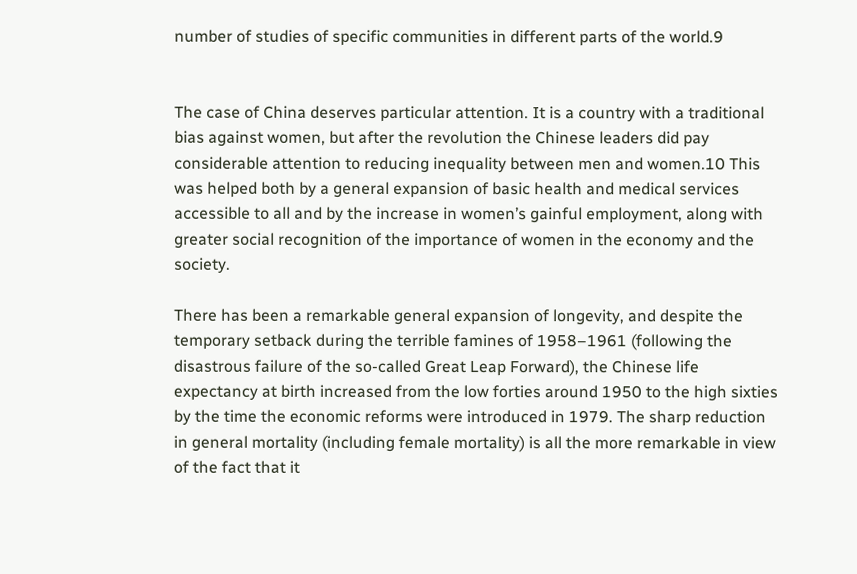number of studies of specific communities in different parts of the world.9


The case of China deserves particular attention. It is a country with a traditional bias against women, but after the revolution the Chinese leaders did pay considerable attention to reducing inequality between men and women.10 This was helped both by a general expansion of basic health and medical services accessible to all and by the increase in women’s gainful employment, along with greater social recognition of the importance of women in the economy and the society.

There has been a remarkable general expansion of longevity, and despite the temporary setback during the terrible famines of 1958–1961 (following the disastrous failure of the so-called Great Leap Forward), the Chinese life expectancy at birth increased from the low forties around 1950 to the high sixties by the time the economic reforms were introduced in 1979. The sharp reduction in general mortality (including female mortality) is all the more remarkable in view of the fact that it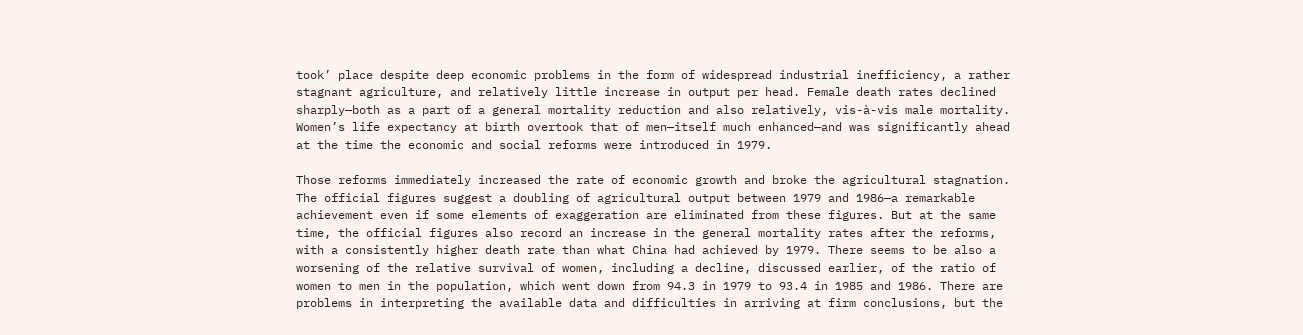took’ place despite deep economic problems in the form of widespread industrial inefficiency, a rather stagnant agriculture, and relatively little increase in output per head. Female death rates declined sharply—both as a part of a general mortality reduction and also relatively, vis-à-vis male mortality. Women’s life expectancy at birth overtook that of men—itself much enhanced—and was significantly ahead at the time the economic and social reforms were introduced in 1979.

Those reforms immediately increased the rate of economic growth and broke the agricultural stagnation. The official figures suggest a doubling of agricultural output between 1979 and 1986—a remarkable achievement even if some elements of exaggeration are eliminated from these figures. But at the same time, the official figures also record an increase in the general mortality rates after the reforms, with a consistently higher death rate than what China had achieved by 1979. There seems to be also a worsening of the relative survival of women, including a decline, discussed earlier, of the ratio of women to men in the population, which went down from 94.3 in 1979 to 93.4 in 1985 and 1986. There are problems in interpreting the available data and difficulties in arriving at firm conclusions, but the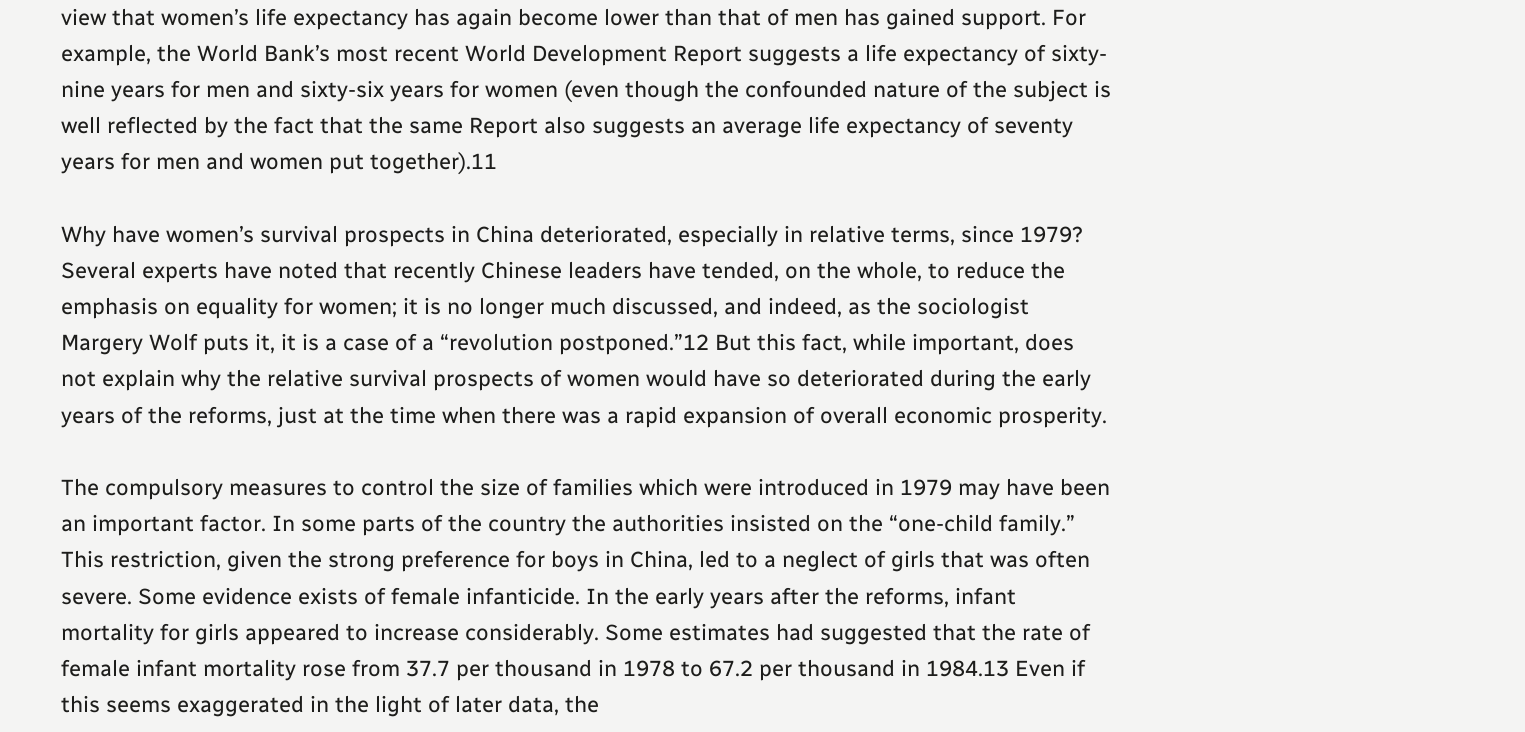view that women’s life expectancy has again become lower than that of men has gained support. For example, the World Bank’s most recent World Development Report suggests a life expectancy of sixty-nine years for men and sixty-six years for women (even though the confounded nature of the subject is well reflected by the fact that the same Report also suggests an average life expectancy of seventy years for men and women put together).11

Why have women’s survival prospects in China deteriorated, especially in relative terms, since 1979? Several experts have noted that recently Chinese leaders have tended, on the whole, to reduce the emphasis on equality for women; it is no longer much discussed, and indeed, as the sociologist Margery Wolf puts it, it is a case of a “revolution postponed.”12 But this fact, while important, does not explain why the relative survival prospects of women would have so deteriorated during the early years of the reforms, just at the time when there was a rapid expansion of overall economic prosperity.

The compulsory measures to control the size of families which were introduced in 1979 may have been an important factor. In some parts of the country the authorities insisted on the “one-child family.” This restriction, given the strong preference for boys in China, led to a neglect of girls that was often severe. Some evidence exists of female infanticide. In the early years after the reforms, infant mortality for girls appeared to increase considerably. Some estimates had suggested that the rate of female infant mortality rose from 37.7 per thousand in 1978 to 67.2 per thousand in 1984.13 Even if this seems exaggerated in the light of later data, the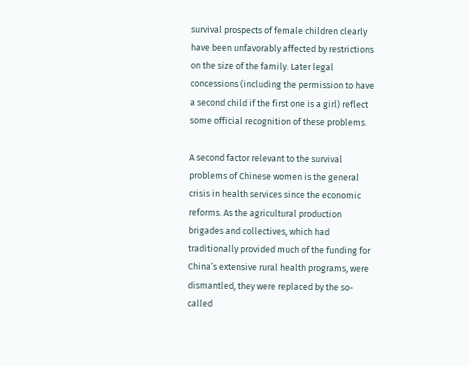survival prospects of female children clearly have been unfavorably affected by restrictions on the size of the family. Later legal concessions (including the permission to have a second child if the first one is a girl) reflect some official recognition of these problems.

A second factor relevant to the survival problems of Chinese women is the general crisis in health services since the economic reforms. As the agricultural production brigades and collectives, which had traditionally provided much of the funding for China’s extensive rural health programs, were dismantled, they were replaced by the so-called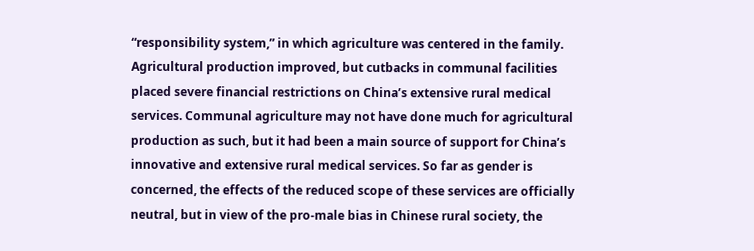“responsibility system,” in which agriculture was centered in the family. Agricultural production improved, but cutbacks in communal facilities placed severe financial restrictions on China’s extensive rural medical services. Communal agriculture may not have done much for agricultural production as such, but it had been a main source of support for China’s innovative and extensive rural medical services. So far as gender is concerned, the effects of the reduced scope of these services are officially neutral, but in view of the pro-male bias in Chinese rural society, the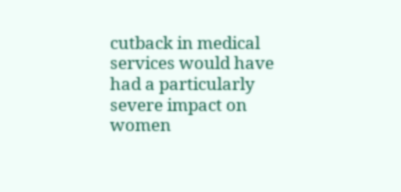cutback in medical services would have had a particularly severe impact on women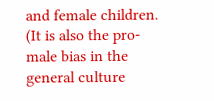and female children. (It is also the pro-male bias in the general culture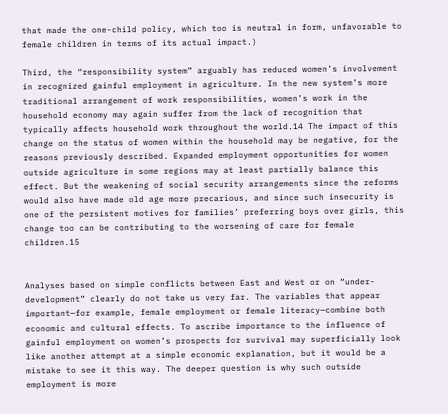that made the one-child policy, which too is neutral in form, unfavorable to female children in terms of its actual impact.)

Third, the “responsibility system” arguably has reduced women’s involvement in recognized gainful employment in agriculture. In the new system’s more traditional arrangement of work responsibilities, women’s work in the household economy may again suffer from the lack of recognition that typically affects household work throughout the world.14 The impact of this change on the status of women within the household may be negative, for the reasons previously described. Expanded employment opportunities for women outside agriculture in some regions may at least partially balance this effect. But the weakening of social security arrangements since the reforms would also have made old age more precarious, and since such insecurity is one of the persistent motives for families’ preferring boys over girls, this change too can be contributing to the worsening of care for female children.15


Analyses based on simple conflicts between East and West or on “under-development” clearly do not take us very far. The variables that appear important—for example, female employment or female literacy—combine both economic and cultural effects. To ascribe importance to the influence of gainful employment on women’s prospects for survival may superficially look like another attempt at a simple economic explanation, but it would be a mistake to see it this way. The deeper question is why such outside employment is more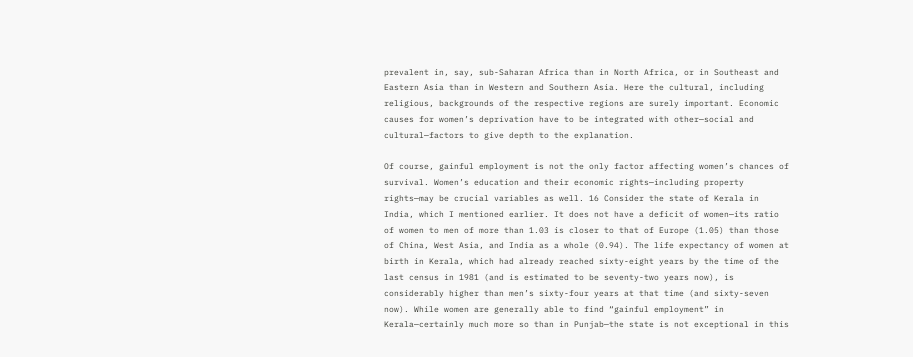prevalent in, say, sub-Saharan Africa than in North Africa, or in Southeast and Eastern Asia than in Western and Southern Asia. Here the cultural, including religious, backgrounds of the respective regions are surely important. Economic causes for women’s deprivation have to be integrated with other—social and cultural—factors to give depth to the explanation.

Of course, gainful employment is not the only factor affecting women’s chances of survival. Women’s education and their economic rights—including property rights—may be crucial variables as well. 16 Consider the state of Kerala in India, which I mentioned earlier. It does not have a deficit of women—its ratio of women to men of more than 1.03 is closer to that of Europe (1.05) than those of China, West Asia, and India as a whole (0.94). The life expectancy of women at birth in Kerala, which had already reached sixty-eight years by the time of the last census in 1981 (and is estimated to be seventy-two years now), is considerably higher than men’s sixty-four years at that time (and sixty-seven now). While women are generally able to find “gainful employment” in Kerala—certainly much more so than in Punjab—the state is not exceptional in this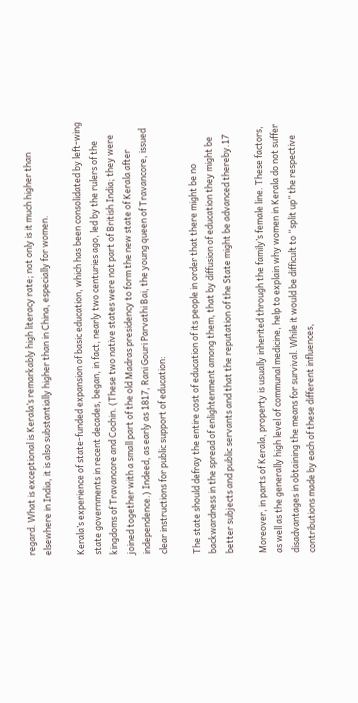regard. What is exceptional is Kerala’s remarkably high literacy rate; not only is it much higher than elsewhere in India, it is also substantially higher than in China, especially for women.

Kerala’s experience of state-funded expansion of basic education, which has been consolidated by left-wing state governments in recent decades, began, in fact, nearly two centuries ago, led by the rulers of the kingdoms of Travancore and Cochin. (These two native states were not part of British India; they were joined together with a small part of the old Madras presidency to form the new state of Kerala after independence.) Indeed, as early as 1817, Rani Gouri Parvathi Bai, the young queen of Travancore, issued clear instructions for public support of education:

The state should defray the entire cost of education of its people in order that there might be no backwardness in the spread of enlightenment among them, that by diffusion of education they might be better subjects and public servants and that the reputation of the State might be advanced thereby.17

Moreover, in parts of Kerala, property is usually inherited through the family’s female line. These factors, as well as the generally high level of communal medicine, help to explain why women in Kerala do not suffer disadvantages in obtaining the means for survival. While it would be difficult to “split up” the respective contributions made by each of these different influences,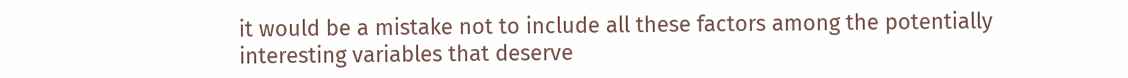it would be a mistake not to include all these factors among the potentially interesting variables that deserve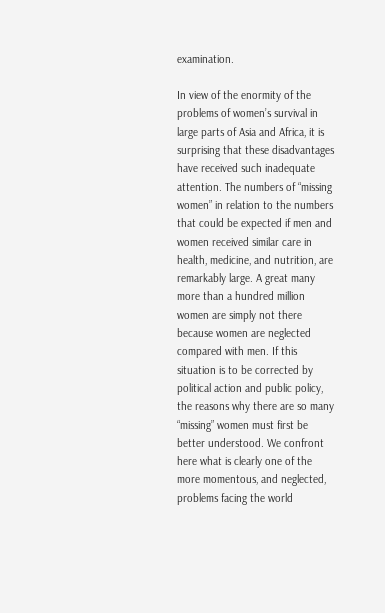examination.

In view of the enormity of the problems of women’s survival in large parts of Asia and Africa, it is surprising that these disadvantages have received such inadequate attention. The numbers of “missing women” in relation to the numbers that could be expected if men and women received similar care in health, medicine, and nutrition, are remarkably large. A great many more than a hundred million women are simply not there because women are neglected compared with men. If this situation is to be corrected by political action and public policy, the reasons why there are so many “missing” women must first be better understood. We confront here what is clearly one of the more momentous, and neglected, problems facing the world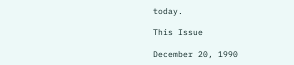today.

This Issue

December 20, 1990